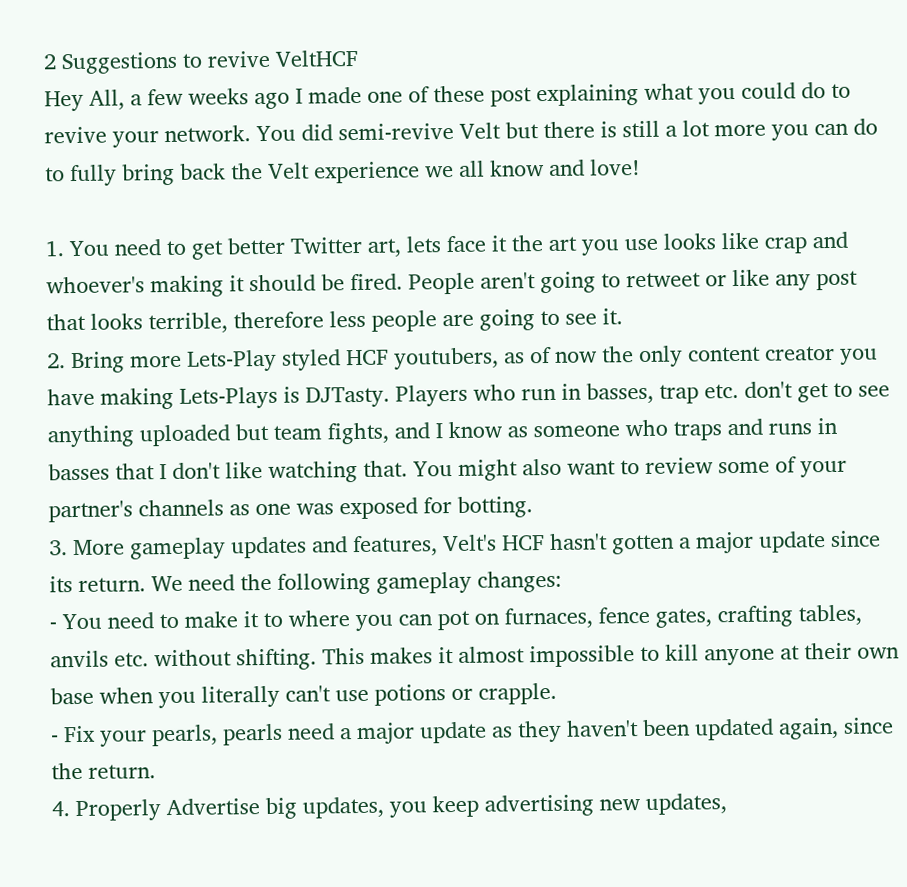2 Suggestions to revive VeltHCF
Hey All, a few weeks ago I made one of these post explaining what you could do to revive your network. You did semi-revive Velt but there is still a lot more you can do to fully bring back the Velt experience we all know and love!

1. You need to get better Twitter art, lets face it the art you use looks like crap and whoever's making it should be fired. People aren't going to retweet or like any post that looks terrible, therefore less people are going to see it.
2. Bring more Lets-Play styled HCF youtubers, as of now the only content creator you have making Lets-Plays is DJTasty. Players who run in basses, trap etc. don't get to see anything uploaded but team fights, and I know as someone who traps and runs in basses that I don't like watching that. You might also want to review some of your partner's channels as one was exposed for botting.
3. More gameplay updates and features, Velt's HCF hasn't gotten a major update since its return. We need the following gameplay changes:
- You need to make it to where you can pot on furnaces, fence gates, crafting tables, anvils etc. without shifting. This makes it almost impossible to kill anyone at their own base when you literally can't use potions or crapple.
- Fix your pearls, pearls need a major update as they haven't been updated again, since the return.
4. Properly Advertise big updates, you keep advertising new updates,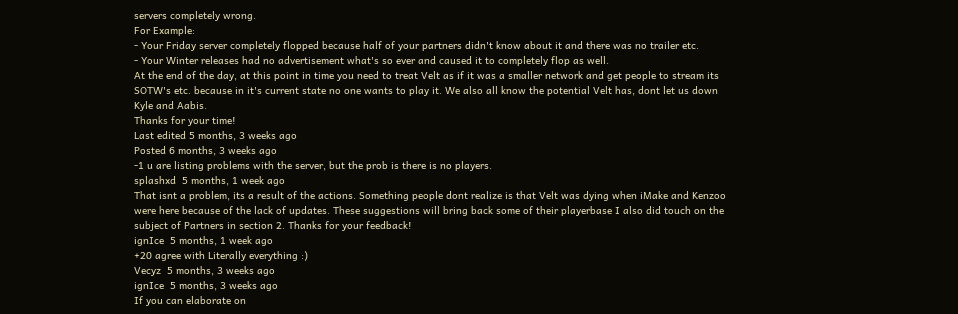servers completely wrong.
For Example:
- Your Friday server completely flopped because half of your partners didn't know about it and there was no trailer etc.
- Your Winter releases had no advertisement what's so ever and caused it to completely flop as well.
At the end of the day, at this point in time you need to treat Velt as if it was a smaller network and get people to stream its SOTW's etc. because in it's current state no one wants to play it. We also all know the potential Velt has, dont let us down Kyle and Aabis.
Thanks for your time!
Last edited 5 months, 3 weeks ago
Posted 6 months, 3 weeks ago
-1 u are listing problems with the server, but the prob is there is no players.
splashxd  5 months, 1 week ago
That isnt a problem, its a result of the actions. Something people dont realize is that Velt was dying when iMake and Kenzoo were here because of the lack of updates. These suggestions will bring back some of their playerbase I also did touch on the subject of Partners in section 2. Thanks for your feedback!
ignIce  5 months, 1 week ago
+20 agree with Literally everything :)
Vecyz  5 months, 3 weeks ago
ignIce  5 months, 3 weeks ago
If you can elaborate on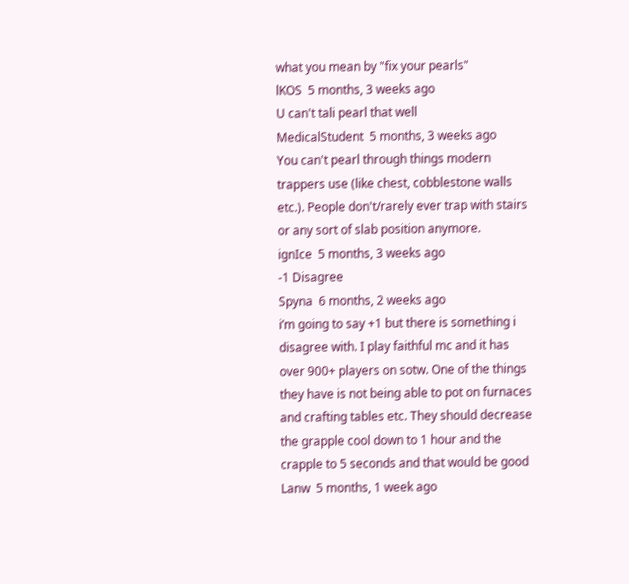what you mean by "fix your pearls"
lKOS  5 months, 3 weeks ago
U can't tali pearl that well
MedicalStudent  5 months, 3 weeks ago
You can't pearl through things modern trappers use (like chest, cobblestone walls etc.). People don't/rarely ever trap with stairs or any sort of slab position anymore.
ignIce  5 months, 3 weeks ago
-1 Disagree
Spyna  6 months, 2 weeks ago
i’m going to say +1 but there is something i disagree with. I play faithful mc and it has over 900+ players on sotw. One of the things they have is not being able to pot on furnaces and crafting tables etc. They should decrease the grapple cool down to 1 hour and the crapple to 5 seconds and that would be good
Lanw  5 months, 1 week ago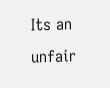Its an unfair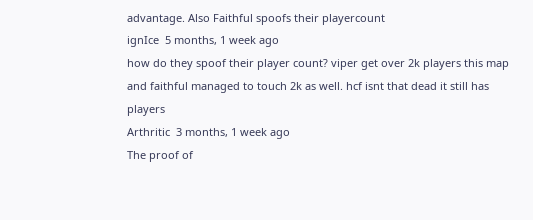advantage. Also Faithful spoofs their playercount
ignIce  5 months, 1 week ago
how do they spoof their player count? viper get over 2k players this map and faithful managed to touch 2k as well. hcf isnt that dead it still has players
Arthritic  3 months, 1 week ago
The proof of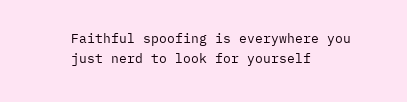Faithful spoofing is everywhere you just nerd to look for yourself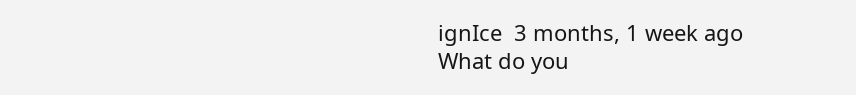ignIce  3 months, 1 week ago
What do you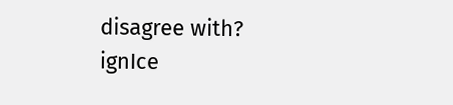disagree with?
ignIce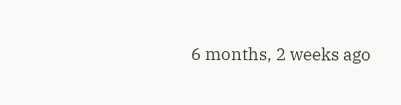6 months, 2 weeks ago